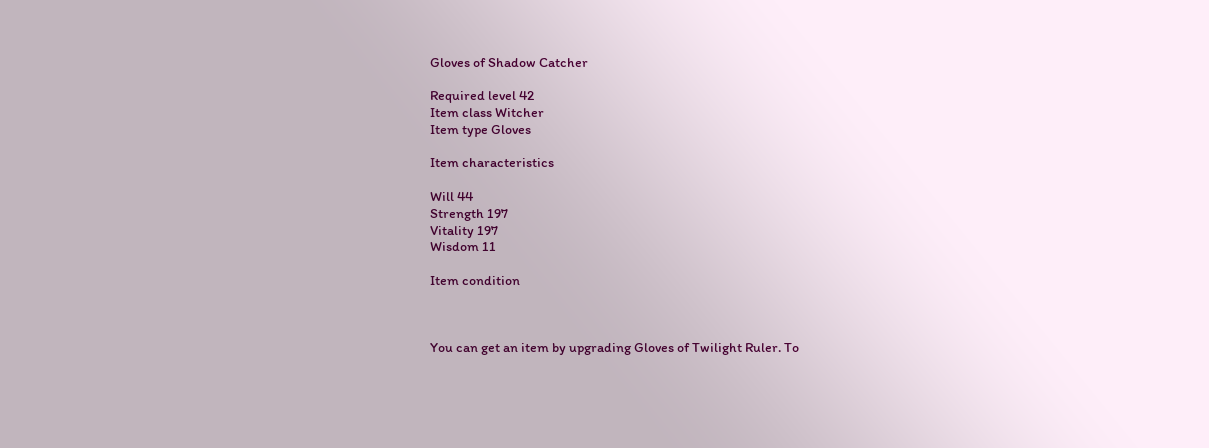Gloves of Shadow Catcher

Required level 42
Item class Witcher
Item type Gloves

Item characteristics

Will 44
Strength 197
Vitality 197
Wisdom 11

Item condition



You can get an item by upgrading Gloves of Twilight Ruler. To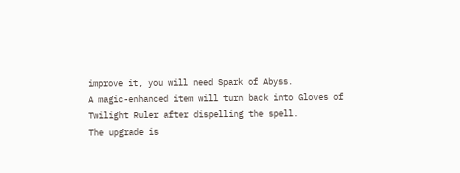improve it, you will need Spark of Abyss.
A magic-enhanced item will turn back into Gloves of Twilight Ruler after dispelling the spell.
The upgrade is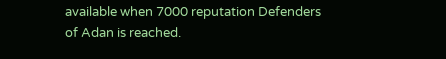available when 7000 reputation Defenders of Adan is reached.